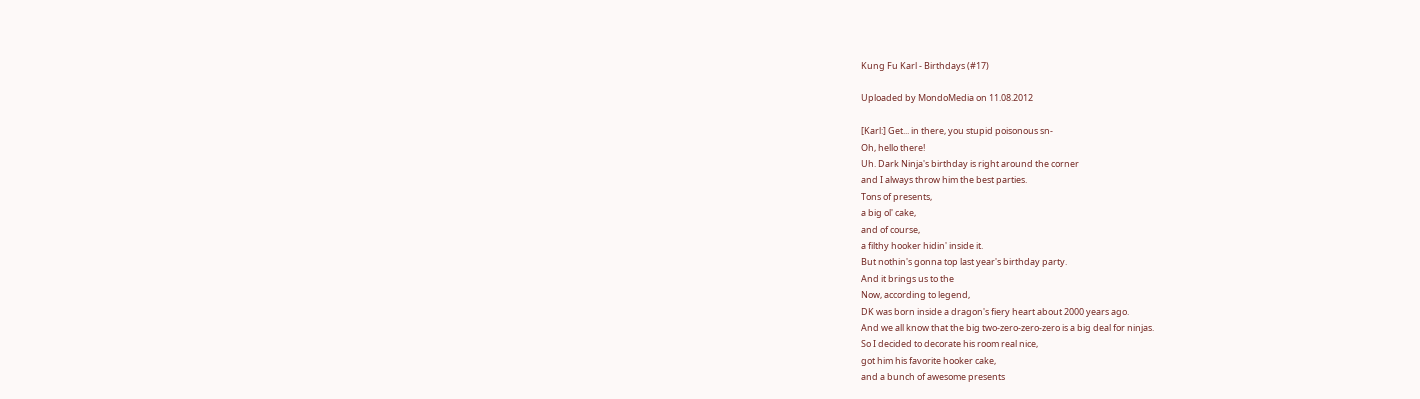Kung Fu Karl - Birthdays (#17)

Uploaded by MondoMedia on 11.08.2012

[Karl:] Get... in there, you stupid poisonous sn-
Oh, hello there!
Uh. Dark Ninja's birthday is right around the corner
and I always throw him the best parties.
Tons of presents,
a big ol' cake,
and of course,
a filthy hooker hidin' inside it.
But nothin's gonna top last year's birthday party.
And it brings us to the
Now, according to legend,
DK was born inside a dragon's fiery heart about 2000 years ago.
And we all know that the big two-zero-zero-zero is a big deal for ninjas.
So I decided to decorate his room real nice,
got him his favorite hooker cake,
and a bunch of awesome presents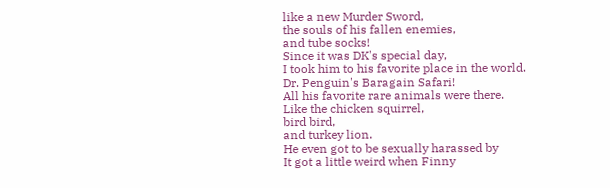like a new Murder Sword,
the souls of his fallen enemies,
and tube socks!
Since it was DK's special day,
I took him to his favorite place in the world.
Dr. Penguin's Baragain Safari!
All his favorite rare animals were there.
Like the chicken squirrel,
bird bird,
and turkey lion.
He even got to be sexually harassed by
It got a little weird when Finny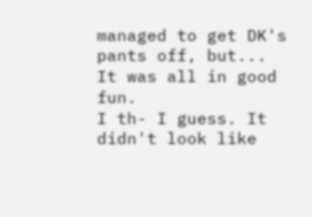managed to get DK's pants off, but...
It was all in good fun.
I th- I guess. It didn't look like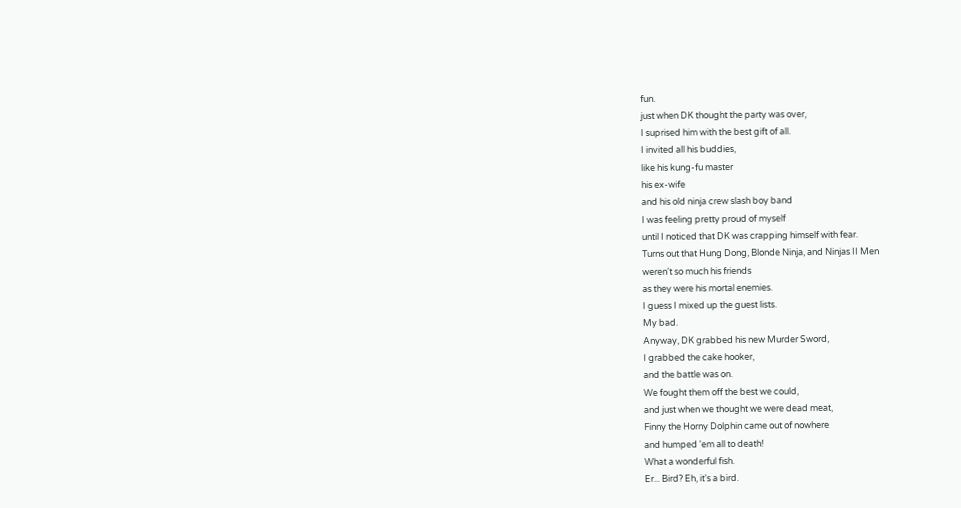fun.
just when DK thought the party was over,
I suprised him with the best gift of all.
I invited all his buddies,
like his kung-fu master
his ex-wife
and his old ninja crew slash boy band
I was feeling pretty proud of myself
until I noticed that DK was crapping himself with fear.
Turns out that Hung Dong, Blonde Ninja, and Ninjas II Men
weren't so much his friends
as they were his mortal enemies.
I guess I mixed up the guest lists.
My bad.
Anyway, DK grabbed his new Murder Sword,
I grabbed the cake hooker,
and the battle was on.
We fought them off the best we could,
and just when we thought we were dead meat,
Finny the Horny Dolphin came out of nowhere
and humped 'em all to death!
What a wonderful fish.
Er... Bird? Eh, it's a bird.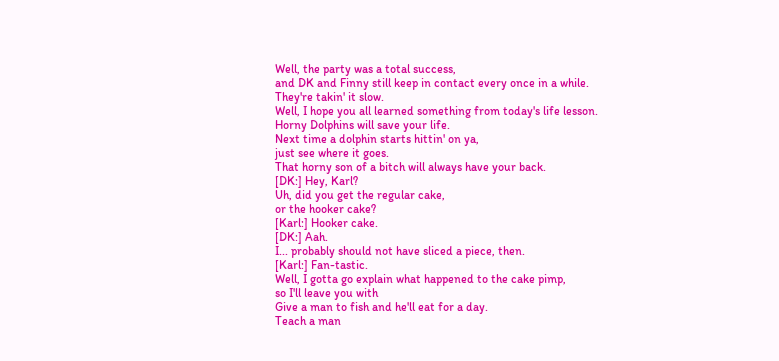Well, the party was a total success,
and DK and Finny still keep in contact every once in a while.
They're takin' it slow.
Well, I hope you all learned something from today's life lesson.
Horny Dolphins will save your life.
Next time a dolphin starts hittin' on ya,
just see where it goes.
That horny son of a bitch will always have your back.
[DK:] Hey, Karl?
Uh, did you get the regular cake,
or the hooker cake?
[Karl:] Hooker cake.
[DK:] Aah.
I... probably should not have sliced a piece, then.
[Karl:] Fan-tastic.
Well, I gotta go explain what happened to the cake pimp,
so I'll leave you with
Give a man to fish and he'll eat for a day.
Teach a man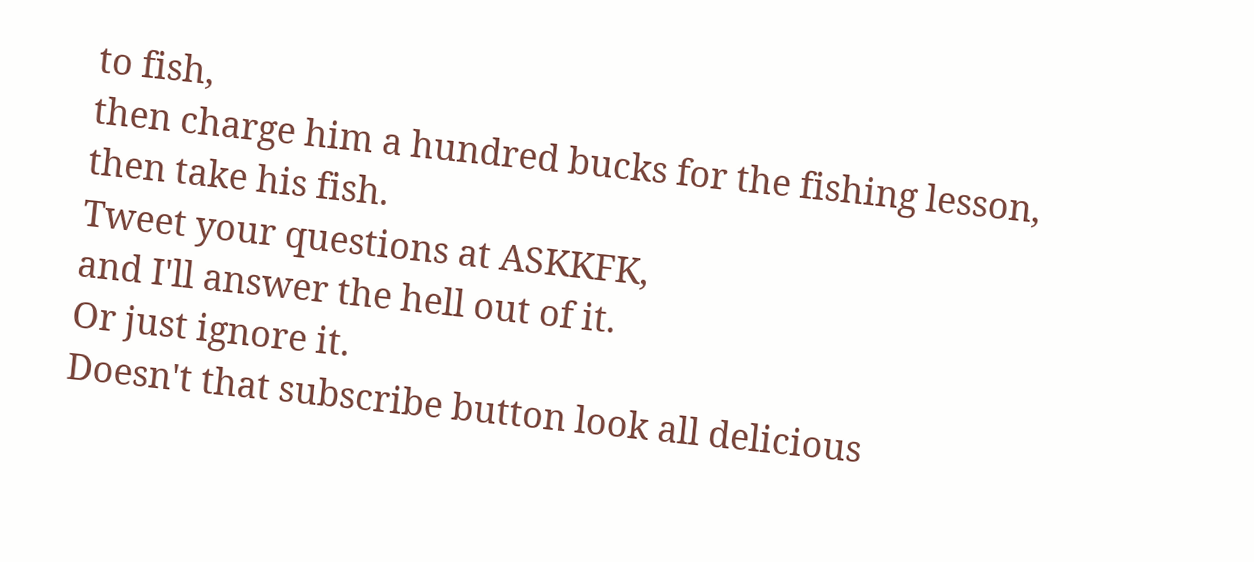to fish,
then charge him a hundred bucks for the fishing lesson,
then take his fish.
Tweet your questions at ASKKFK,
and I'll answer the hell out of it.
Or just ignore it.
Doesn't that subscribe button look all delicious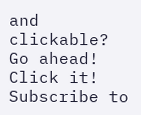and clickable?
Go ahead! Click it! Subscribe to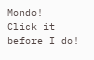Mondo!
Click it before I do!